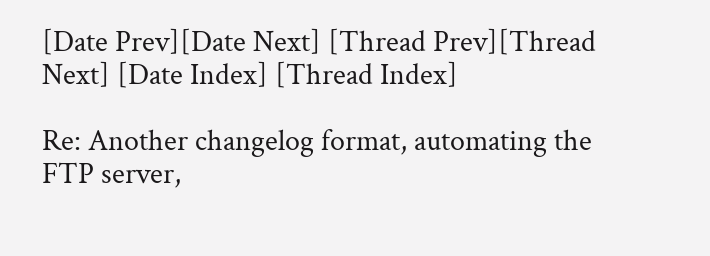[Date Prev][Date Next] [Thread Prev][Thread Next] [Date Index] [Thread Index]

Re: Another changelog format, automating the FTP server,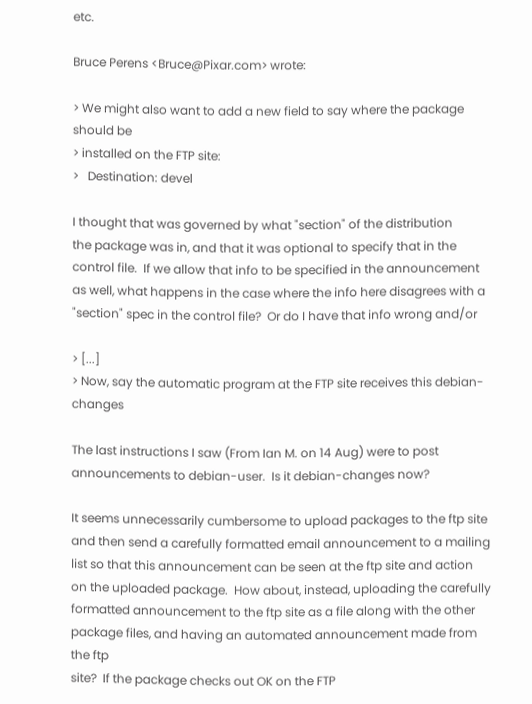etc.

Bruce Perens <Bruce@Pixar.com> wrote:

> We might also want to add a new field to say where the package should be
> installed on the FTP site:
>   Destination: devel

I thought that was governed by what "section" of the distribution
the package was in, and that it was optional to specify that in the
control file.  If we allow that info to be specified in the announcement
as well, what happens in the case where the info here disagrees with a
"section" spec in the control file?  Or do I have that info wrong and/or

> [...]
> Now, say the automatic program at the FTP site receives this debian-changes

The last instructions I saw (From Ian M. on 14 Aug) were to post
announcements to debian-user.  Is it debian-changes now?

It seems unnecessarily cumbersome to upload packages to the ftp site
and then send a carefully formatted email announcement to a mailing
list so that this announcement can be seen at the ftp site and action
on the uploaded package.  How about, instead, uploading the carefully
formatted announcement to the ftp site as a file along with the other
package files, and having an automated announcement made from the ftp
site?  If the package checks out OK on the FTP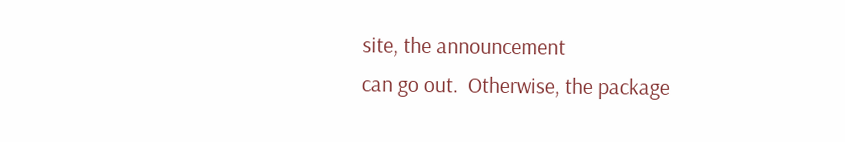site, the announcement
can go out.  Otherwise, the package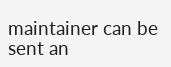maintainer can be sent an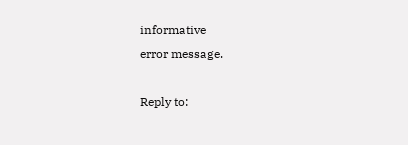informative
error message.

Reply to: